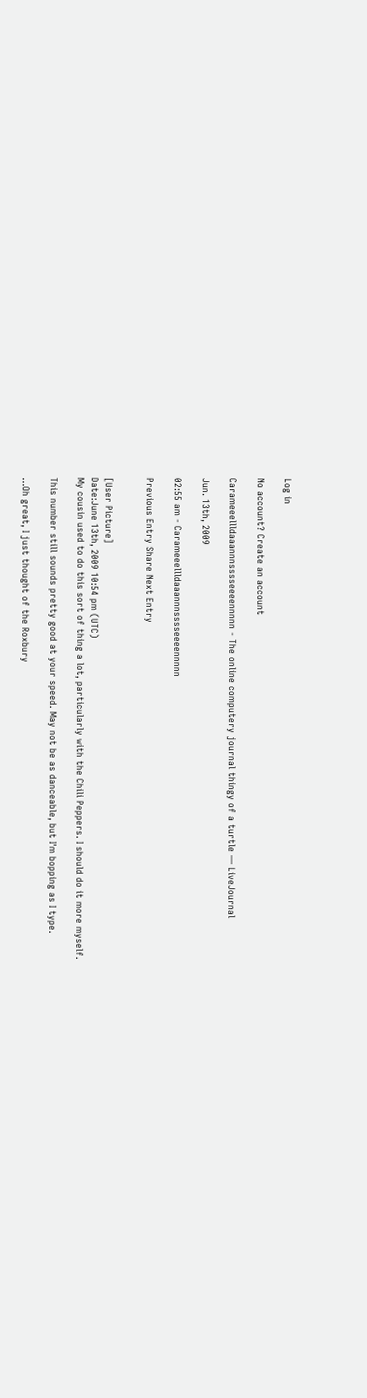Log in

No account? Create an account

Carameeellldaaannnsssseeeennnnn - The online computery journal thingy of a turtle — LiveJournal

Jun. 13th, 2009

02:55 am - Carameeellldaaannnsssseeeennnnn

Previous Entry Share Next Entry


[User Picture]
Date:June 13th, 2009 10:54 pm (UTC)
My cousin used to do this sort of thing a lot, particularly with the Chili Peppers. I should do it more myself.

This number still sounds pretty good at your speed. May not be as danceable, but I'm bopping as I type.

...Oh great, I just thought of the Roxbury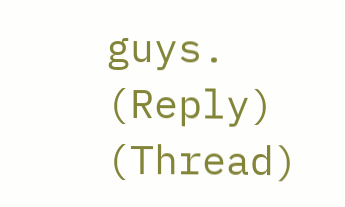guys.
(Reply) (Thread)